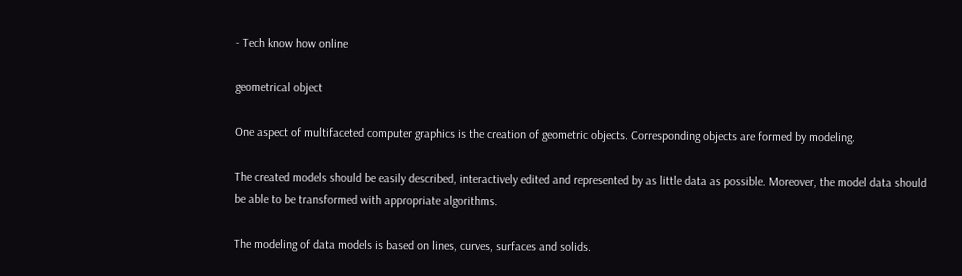- Tech know how online

geometrical object

One aspect of multifaceted computer graphics is the creation of geometric objects. Corresponding objects are formed by modeling.

The created models should be easily described, interactively edited and represented by as little data as possible. Moreover, the model data should be able to be transformed with appropriate algorithms.

The modeling of data models is based on lines, curves, surfaces and solids.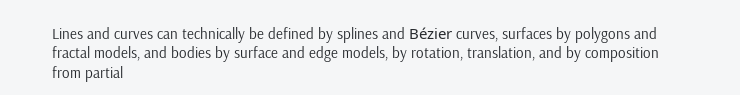Lines and curves can technically be defined by splines and Bézier curves, surfaces by polygons and fractal models, and bodies by surface and edge models, by rotation, translation, and by composition from partial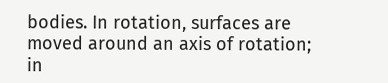bodies. In rotation, surfaces are moved around an axis of rotation; in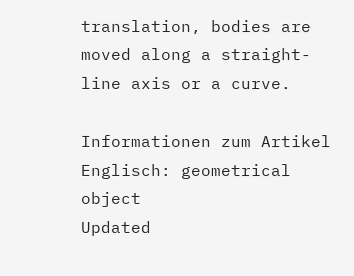translation, bodies are moved along a straight-line axis or a curve.

Informationen zum Artikel
Englisch: geometrical object
Updated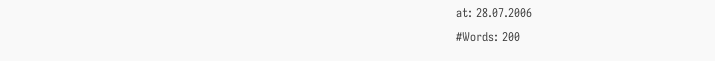at: 28.07.2006
#Words: 200